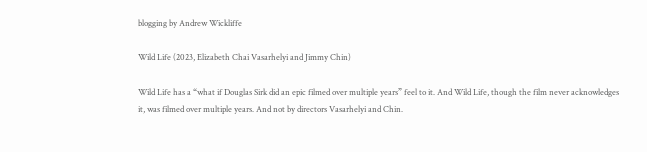blogging by Andrew Wickliffe

Wild Life (2023, Elizabeth Chai Vasarhelyi and Jimmy Chin)

Wild Life has a “what if Douglas Sirk did an epic filmed over multiple years” feel to it. And Wild Life, though the film never acknowledges it, was filmed over multiple years. And not by directors Vasarhelyi and Chin.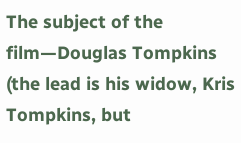The subject of the film—Douglas Tompkins (the lead is his widow, Kris Tompkins, but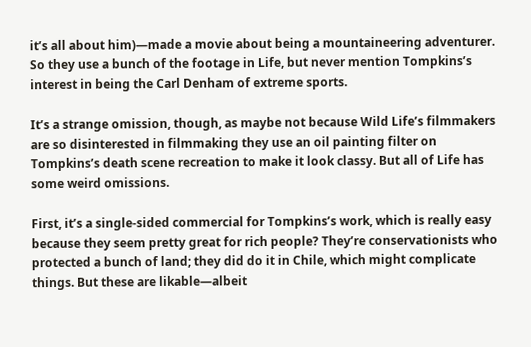it’s all about him)—made a movie about being a mountaineering adventurer. So they use a bunch of the footage in Life, but never mention Tompkins’s interest in being the Carl Denham of extreme sports.

It’s a strange omission, though, as maybe not because Wild Life’s filmmakers are so disinterested in filmmaking they use an oil painting filter on Tompkins’s death scene recreation to make it look classy. But all of Life has some weird omissions.

First, it’s a single-sided commercial for Tompkins’s work, which is really easy because they seem pretty great for rich people? They’re conservationists who protected a bunch of land; they did do it in Chile, which might complicate things. But these are likable—albeit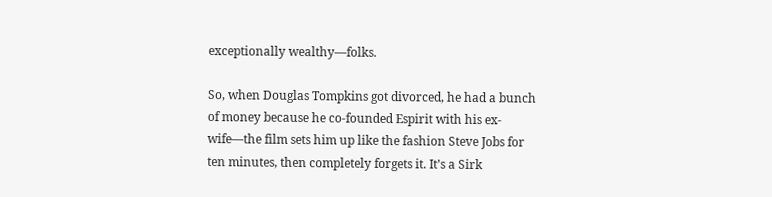exceptionally wealthy—folks.

So, when Douglas Tompkins got divorced, he had a bunch of money because he co-founded Espirit with his ex-wife—the film sets him up like the fashion Steve Jobs for ten minutes, then completely forgets it. It’s a Sirk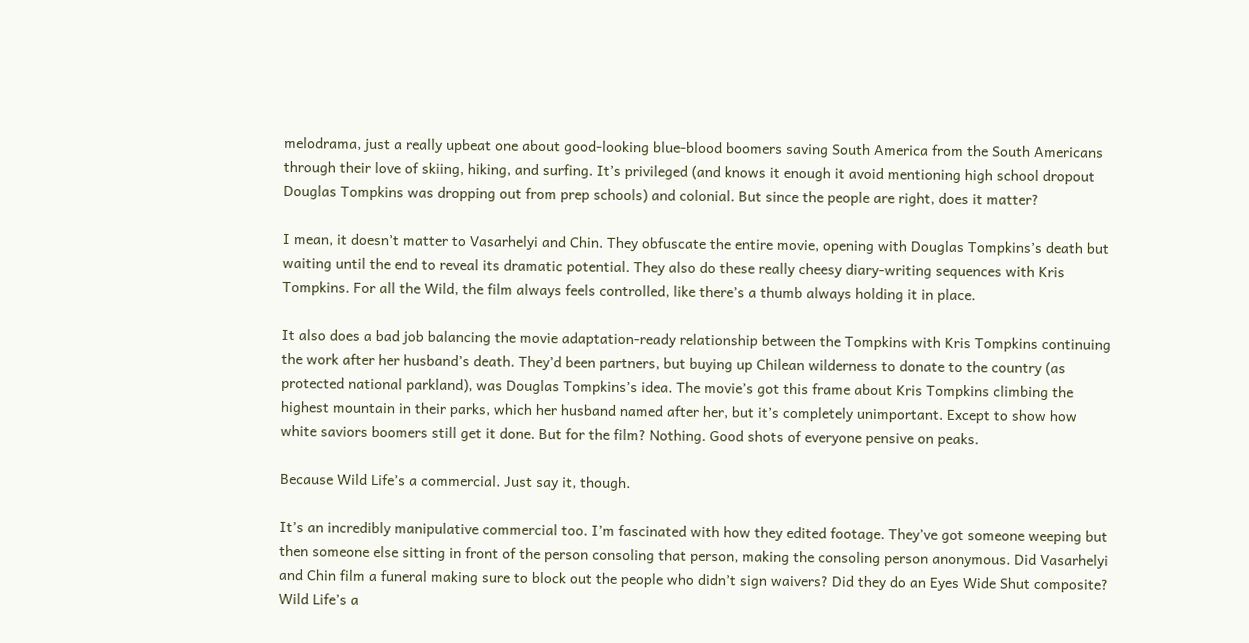melodrama, just a really upbeat one about good-looking blue-blood boomers saving South America from the South Americans through their love of skiing, hiking, and surfing. It’s privileged (and knows it enough it avoid mentioning high school dropout Douglas Tompkins was dropping out from prep schools) and colonial. But since the people are right, does it matter?

I mean, it doesn’t matter to Vasarhelyi and Chin. They obfuscate the entire movie, opening with Douglas Tompkins’s death but waiting until the end to reveal its dramatic potential. They also do these really cheesy diary-writing sequences with Kris Tompkins. For all the Wild, the film always feels controlled, like there’s a thumb always holding it in place.

It also does a bad job balancing the movie adaptation-ready relationship between the Tompkins with Kris Tompkins continuing the work after her husband’s death. They’d been partners, but buying up Chilean wilderness to donate to the country (as protected national parkland), was Douglas Tompkins’s idea. The movie’s got this frame about Kris Tompkins climbing the highest mountain in their parks, which her husband named after her, but it’s completely unimportant. Except to show how white saviors boomers still get it done. But for the film? Nothing. Good shots of everyone pensive on peaks.

Because Wild Life’s a commercial. Just say it, though.

It’s an incredibly manipulative commercial too. I’m fascinated with how they edited footage. They’ve got someone weeping but then someone else sitting in front of the person consoling that person, making the consoling person anonymous. Did Vasarhelyi and Chin film a funeral making sure to block out the people who didn’t sign waivers? Did they do an Eyes Wide Shut composite? Wild Life’s a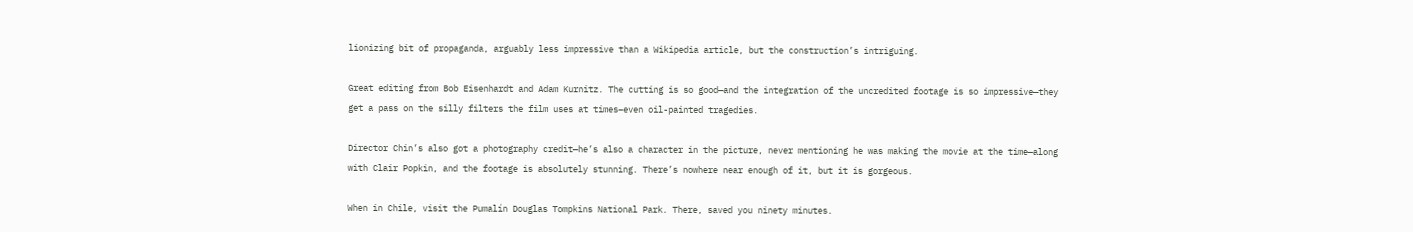lionizing bit of propaganda, arguably less impressive than a Wikipedia article, but the construction’s intriguing.

Great editing from Bob Eisenhardt and Adam Kurnitz. The cutting is so good—and the integration of the uncredited footage is so impressive—they get a pass on the silly filters the film uses at times–even oil-painted tragedies.

Director Chin’s also got a photography credit—he’s also a character in the picture, never mentioning he was making the movie at the time—along with Clair Popkin, and the footage is absolutely stunning. There’s nowhere near enough of it, but it is gorgeous.

When in Chile, visit the Pumalín Douglas Tompkins National Park. There, saved you ninety minutes.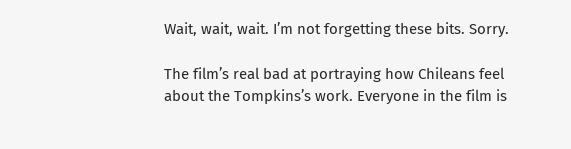Wait, wait, wait. I’m not forgetting these bits. Sorry.

The film’s real bad at portraying how Chileans feel about the Tompkins’s work. Everyone in the film is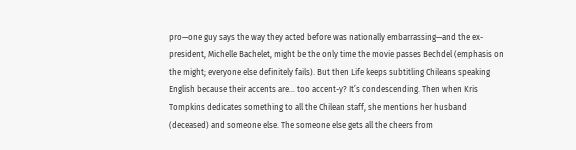pro—one guy says the way they acted before was nationally embarrassing—and the ex-president, Michelle Bachelet, might be the only time the movie passes Bechdel (emphasis on the might; everyone else definitely fails). But then Life keeps subtitling Chileans speaking English because their accents are… too accent-y? It’s condescending. Then when Kris Tompkins dedicates something to all the Chilean staff, she mentions her husband (deceased) and someone else. The someone else gets all the cheers from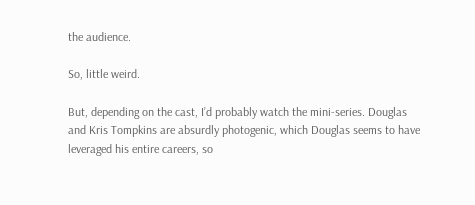the audience.

So, little weird.

But, depending on the cast, I’d probably watch the mini-series. Douglas and Kris Tompkins are absurdly photogenic, which Douglas seems to have leveraged his entire careers, so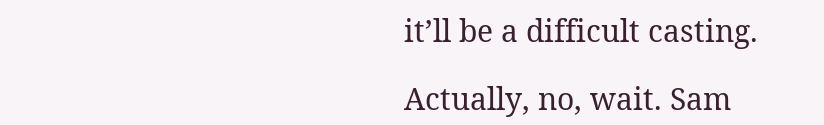it’ll be a difficult casting.

Actually, no, wait. Sam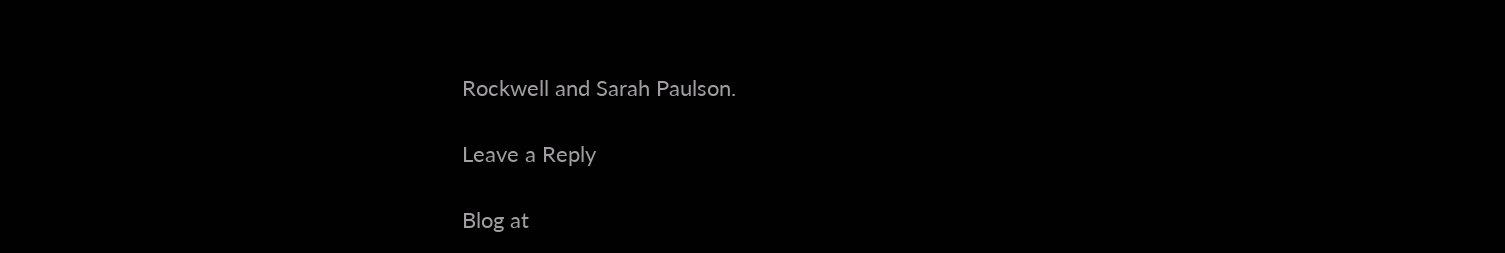Rockwell and Sarah Paulson.

Leave a Reply

Blog at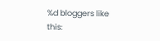%d bloggers like this: